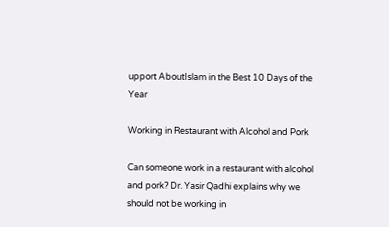upport AboutIslam in the Best 10 Days of the Year

Working in Restaurant with Alcohol and Pork

Can someone work in a restaurant with alcohol and pork? Dr. Yasir Qadhi explains why we should not be working in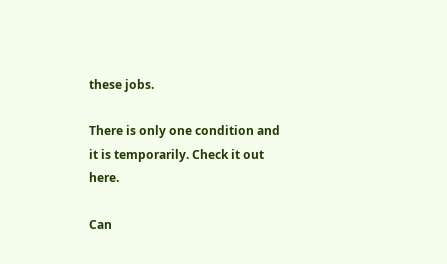these jobs.

There is only one condition and it is temporarily. Check it out here.

Can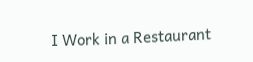I Work in a Restaurant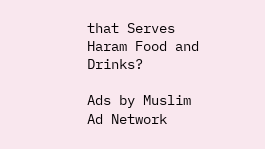that Serves Haram Food and Drinks?

Ads by Muslim Ad Network